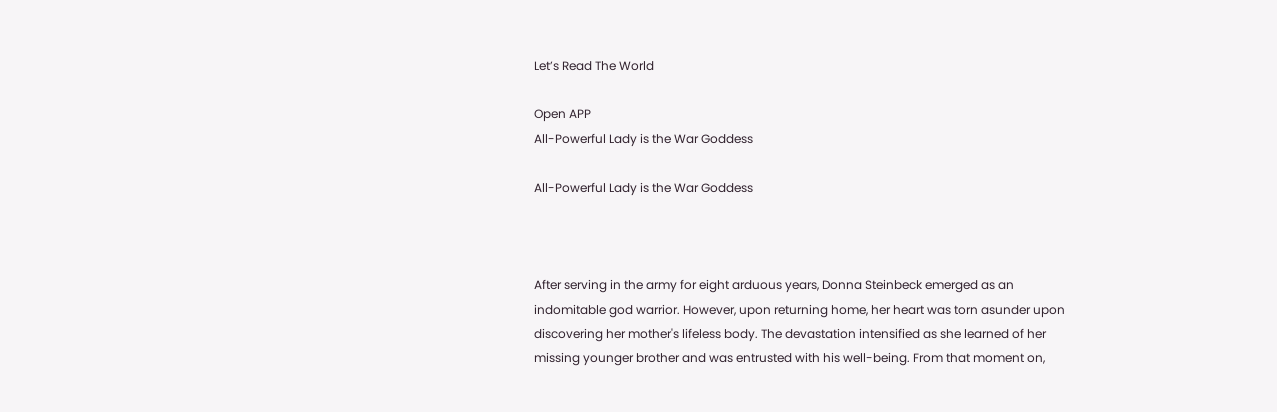Let’s Read The World

Open APP
All-Powerful Lady is the War Goddess

All-Powerful Lady is the War Goddess



After serving in the army for eight arduous years, Donna Steinbeck emerged as an indomitable god warrior. However, upon returning home, her heart was torn asunder upon discovering her mother's lifeless body. The devastation intensified as she learned of her missing younger brother and was entrusted with his well-being. From that moment on,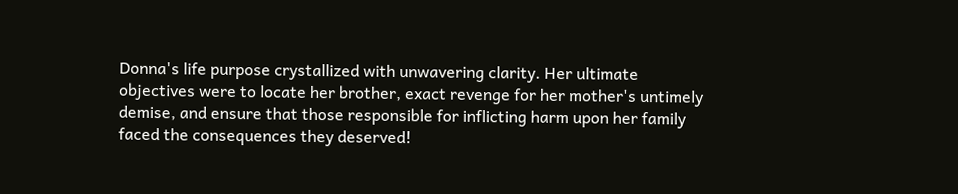Donna's life purpose crystallized with unwavering clarity. Her ultimate objectives were to locate her brother, exact revenge for her mother's untimely demise, and ensure that those responsible for inflicting harm upon her family faced the consequences they deserved!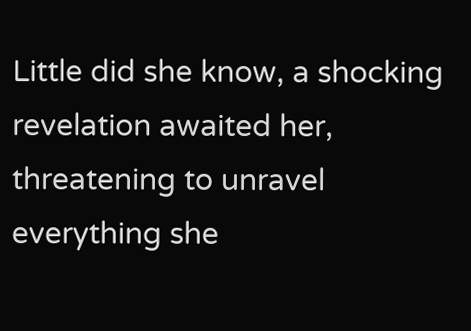Little did she know, a shocking revelation awaited her, threatening to unravel everything she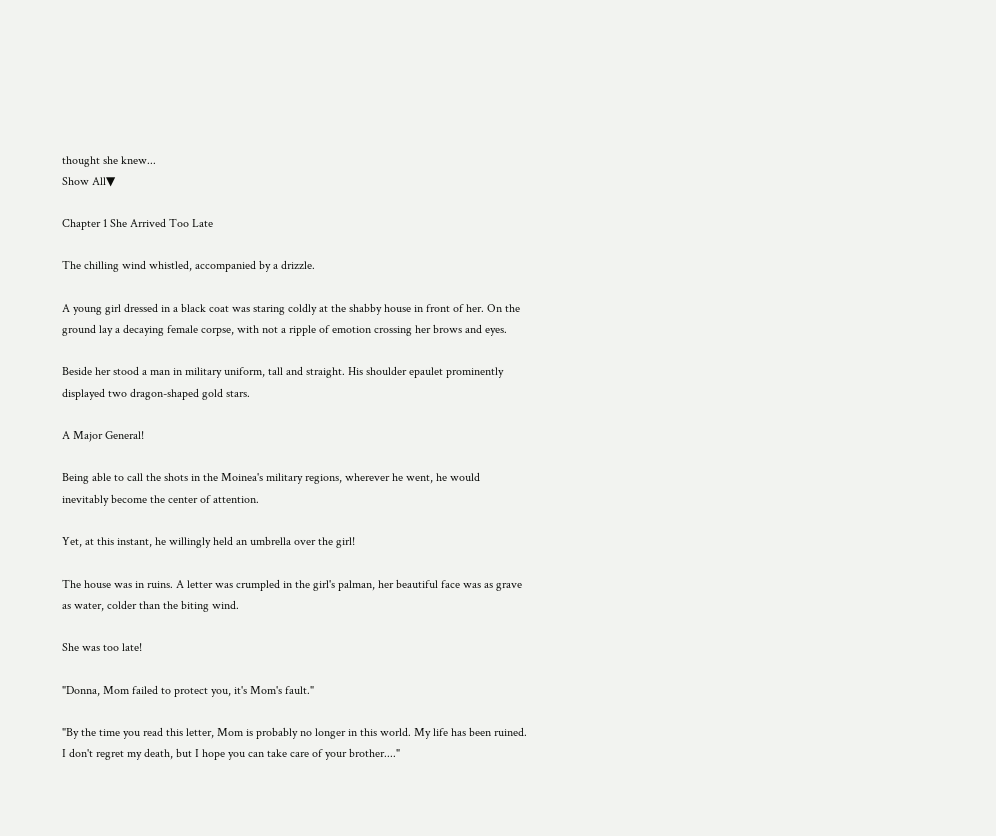thought she knew...
Show All▼

Chapter 1 She Arrived Too Late

The chilling wind whistled, accompanied by a drizzle.

A young girl dressed in a black coat was staring coldly at the shabby house in front of her. On the ground lay a decaying female corpse, with not a ripple of emotion crossing her brows and eyes.

Beside her stood a man in military uniform, tall and straight. His shoulder epaulet prominently displayed two dragon-shaped gold stars.

A Major General!

Being able to call the shots in the Moinea's military regions, wherever he went, he would inevitably become the center of attention.

Yet, at this instant, he willingly held an umbrella over the girl!

The house was in ruins. A letter was crumpled in the girl's palman, her beautiful face was as grave as water, colder than the biting wind.

She was too late!

"Donna, Mom failed to protect you, it's Mom's fault."

"By the time you read this letter, Mom is probably no longer in this world. My life has been ruined. I don't regret my death, but I hope you can take care of your brother...."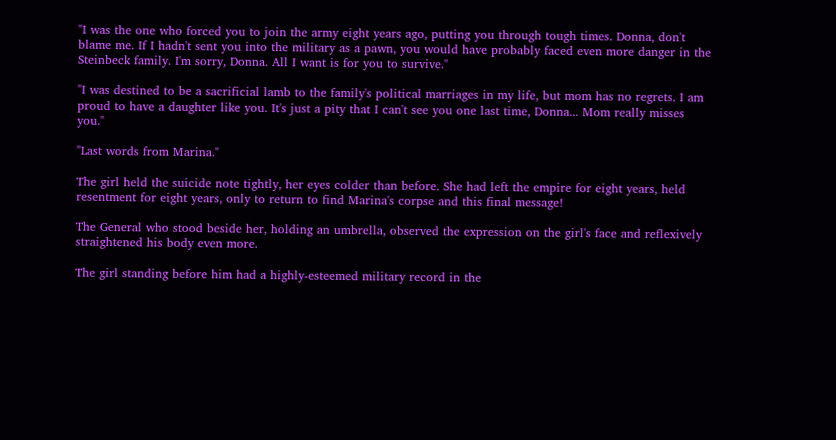"I was the one who forced you to join the army eight years ago, putting you through tough times. Donna, don't blame me. If I hadn't sent you into the military as a pawn, you would have probably faced even more danger in the Steinbeck family. I'm sorry, Donna. All I want is for you to survive."

"I was destined to be a sacrificial lamb to the family's political marriages in my life, but mom has no regrets. I am proud to have a daughter like you. It's just a pity that I can't see you one last time, Donna... Mom really misses you."

"Last words from Marina."

The girl held the suicide note tightly, her eyes colder than before. She had left the empire for eight years, held resentment for eight years, only to return to find Marina's corpse and this final message!

The General who stood beside her, holding an umbrella, observed the expression on the girl's face and reflexively straightened his body even more.

The girl standing before him had a highly-esteemed military record in the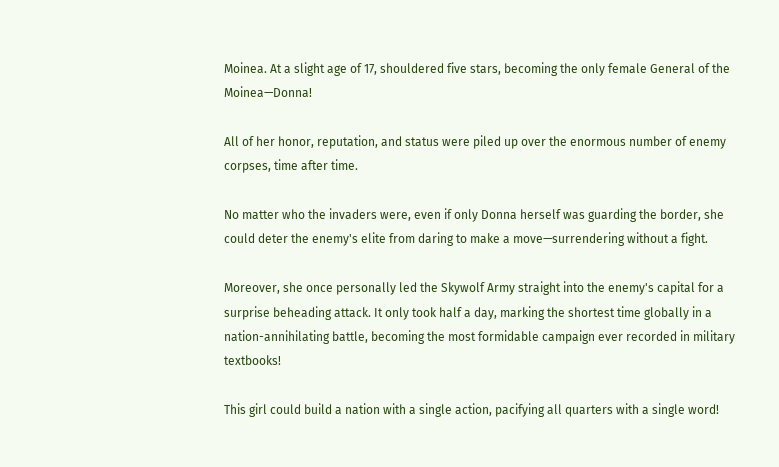Moinea. At a slight age of 17, shouldered five stars, becoming the only female General of the Moinea—Donna!

All of her honor, reputation, and status were piled up over the enormous number of enemy corpses, time after time.

No matter who the invaders were, even if only Donna herself was guarding the border, she could deter the enemy's elite from daring to make a move—surrendering without a fight.

Moreover, she once personally led the Skywolf Army straight into the enemy's capital for a surprise beheading attack. It only took half a day, marking the shortest time globally in a nation-annihilating battle, becoming the most formidable campaign ever recorded in military textbooks!

This girl could build a nation with a single action, pacifying all quarters with a single word!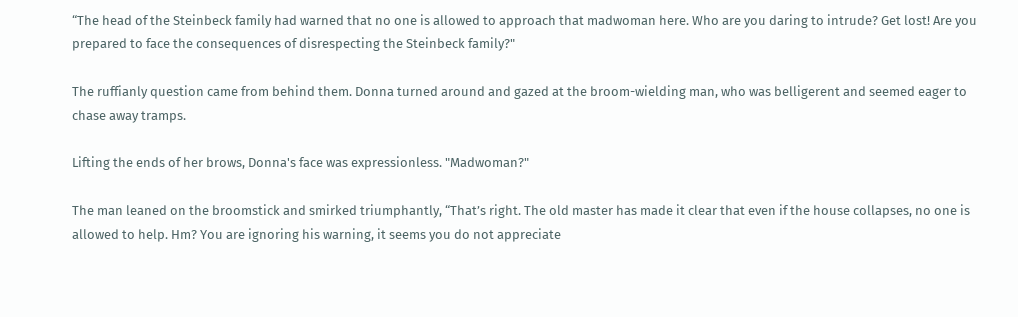“The head of the Steinbeck family had warned that no one is allowed to approach that madwoman here. Who are you daring to intrude? Get lost! Are you prepared to face the consequences of disrespecting the Steinbeck family?"

The ruffianly question came from behind them. Donna turned around and gazed at the broom-wielding man, who was belligerent and seemed eager to chase away tramps.

Lifting the ends of her brows, Donna's face was expressionless. "Madwoman?"

The man leaned on the broomstick and smirked triumphantly, “That’s right. The old master has made it clear that even if the house collapses, no one is allowed to help. Hm? You are ignoring his warning, it seems you do not appreciate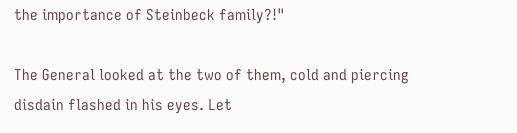the importance of Steinbeck family?!"

The General looked at the two of them, cold and piercing disdain flashed in his eyes. Let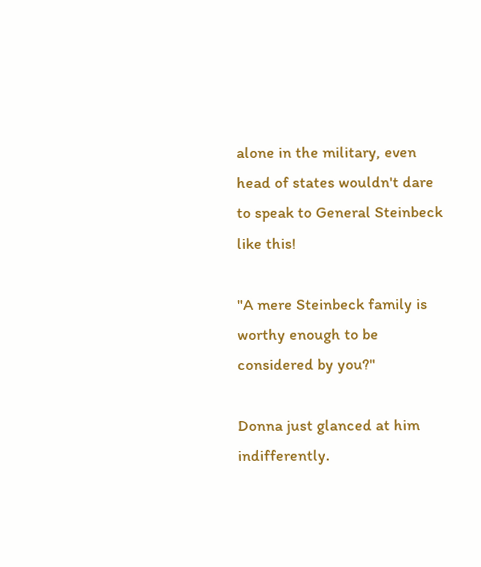alone in the military, even head of states wouldn't dare to speak to General Steinbeck like this!

"A mere Steinbeck family is worthy enough to be considered by you?"

Donna just glanced at him indifferently.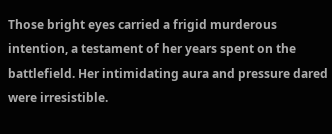Those bright eyes carried a frigid murderous intention, a testament of her years spent on the battlefield. Her intimidating aura and pressure dared were irresistible.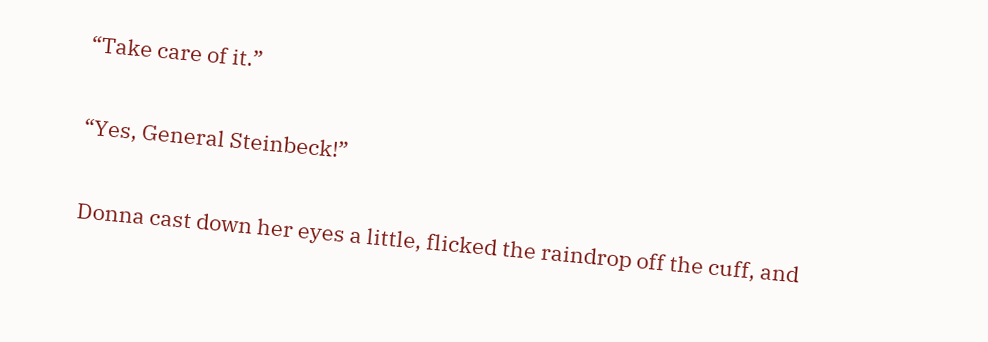“Take care of it.”

“Yes, General Steinbeck!”

Donna cast down her eyes a little, flicked the raindrop off the cuff, and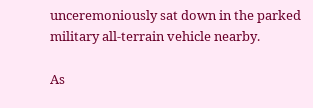unceremoniously sat down in the parked military all-terrain vehicle nearby.

As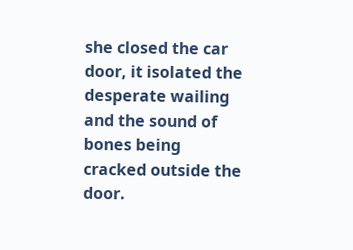she closed the car door, it isolated the desperate wailing and the sound of bones being cracked outside the door.